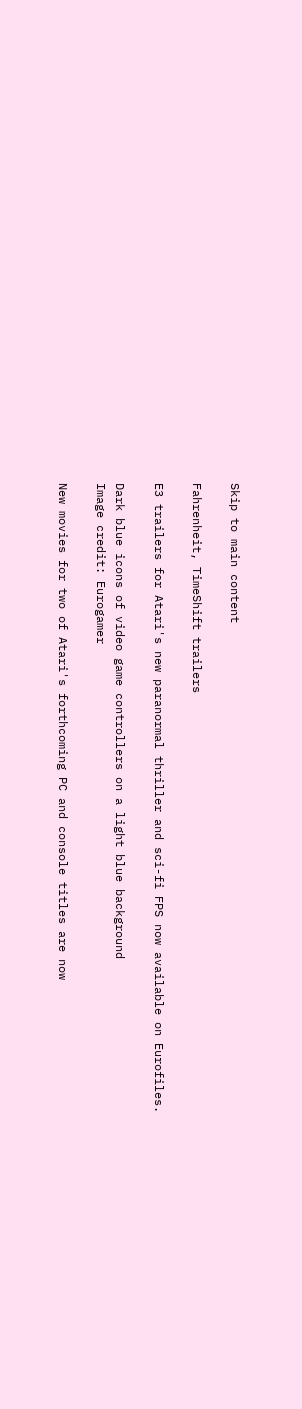Skip to main content

Fahrenheit, TimeShift trailers

E3 trailers for Atari's new paranormal thriller and sci-fi FPS now available on Eurofiles.

Dark blue icons of video game controllers on a light blue background
Image credit: Eurogamer

New movies for two of Atari's forthcoming PC and console titles are now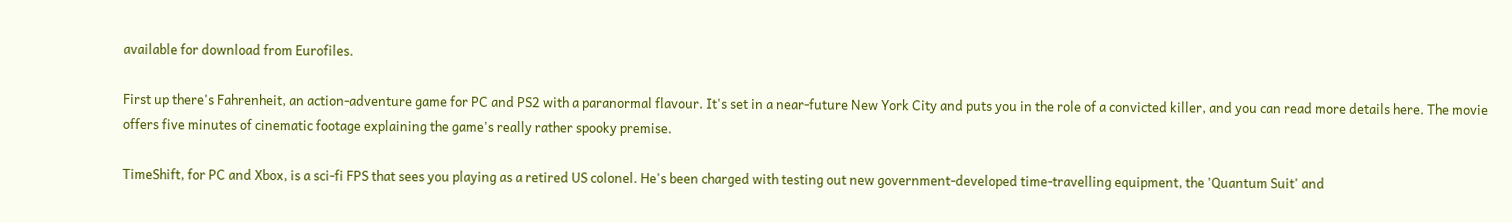available for download from Eurofiles.

First up there's Fahrenheit, an action-adventure game for PC and PS2 with a paranormal flavour. It's set in a near-future New York City and puts you in the role of a convicted killer, and you can read more details here. The movie offers five minutes of cinematic footage explaining the game's really rather spooky premise.

TimeShift, for PC and Xbox, is a sci-fi FPS that sees you playing as a retired US colonel. He's been charged with testing out new government-developed time-travelling equipment, the 'Quantum Suit' and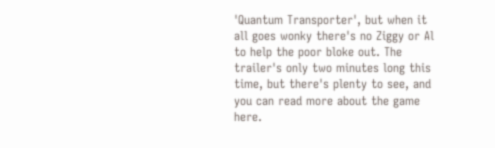'Quantum Transporter', but when it all goes wonky there's no Ziggy or Al to help the poor bloke out. The trailer's only two minutes long this time, but there's plenty to see, and you can read more about the game here.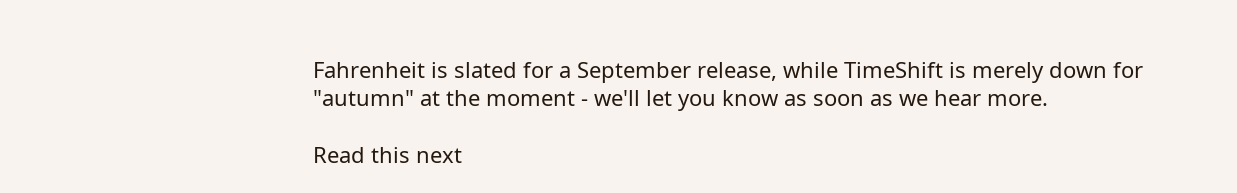Fahrenheit is slated for a September release, while TimeShift is merely down for "autumn" at the moment - we'll let you know as soon as we hear more.

Read this next